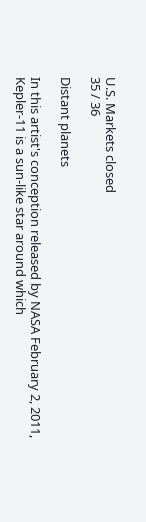U.S. Markets closed
35 / 36

Distant planets

In this artist's conception released by NASA February 2, 2011, Kepler-11 is a sun-like star around which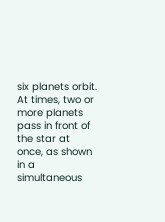six planets orbit. At times, two or more planets pass in front of the star at once, as shown in a simultaneous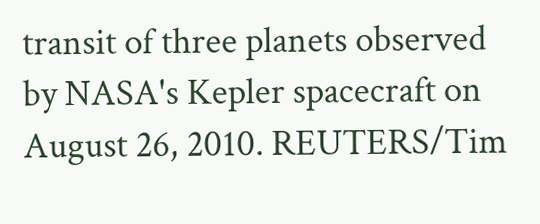transit of three planets observed by NASA's Kepler spacecraft on August 26, 2010. REUTERS/Tim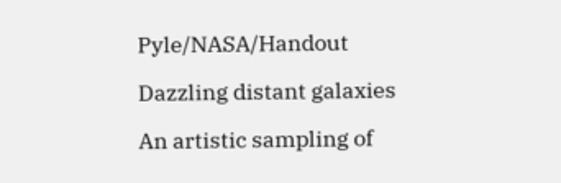Pyle/NASA/Handout

Dazzling distant galaxies

An artistic sampling of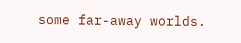some far-away worlds.